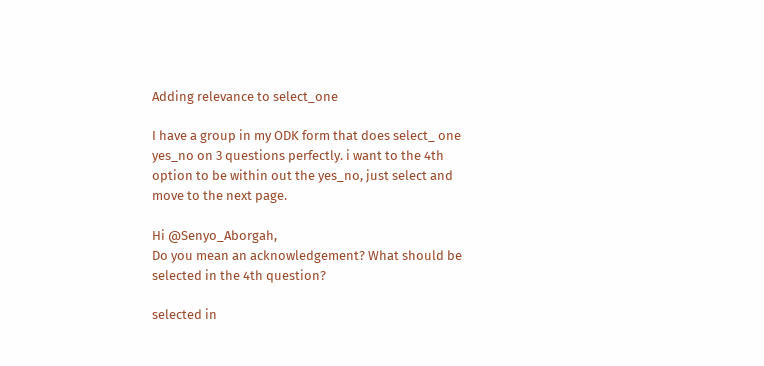Adding relevance to select_one

I have a group in my ODK form that does select_ one yes_no on 3 questions perfectly. i want to the 4th option to be within out the yes_no, just select and move to the next page.

Hi @Senyo_Aborgah,
Do you mean an acknowledgement? What should be selected in the 4th question?

selected in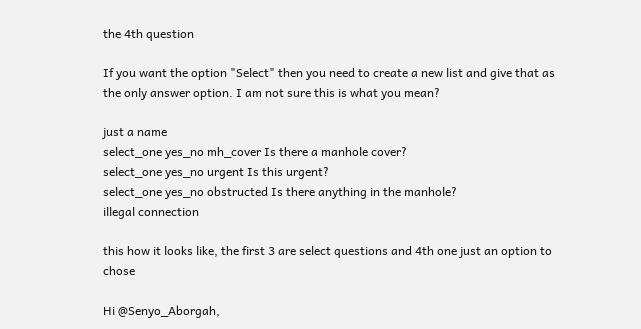the 4th question

If you want the option "Select" then you need to create a new list and give that as the only answer option. I am not sure this is what you mean?

just a name
select_one yes_no mh_cover Is there a manhole cover?
select_one yes_no urgent Is this urgent?
select_one yes_no obstructed Is there anything in the manhole?
illegal connection

this how it looks like, the first 3 are select questions and 4th one just an option to chose

Hi @Senyo_Aborgah,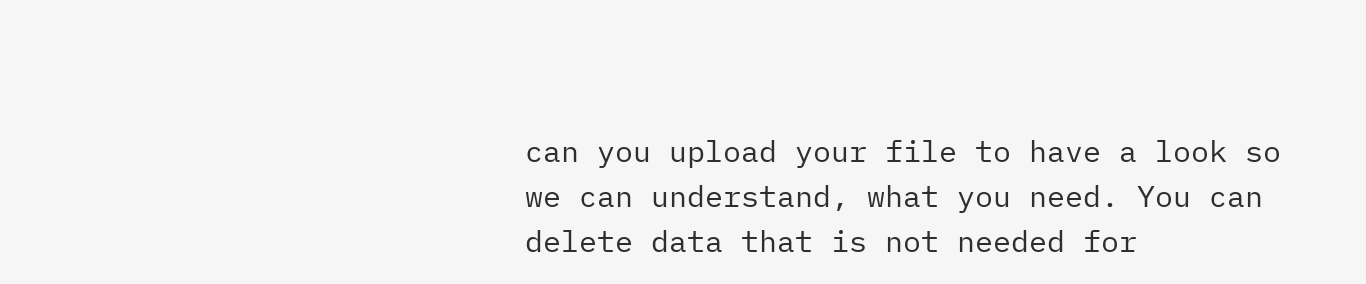can you upload your file to have a look so we can understand, what you need. You can delete data that is not needed for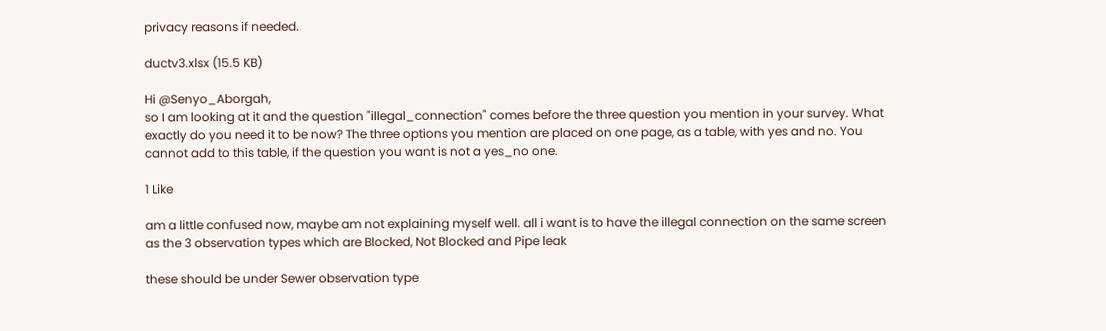privacy reasons if needed.

ductv3.xlsx (15.5 KB)

Hi @Senyo_Aborgah,
so I am looking at it and the question "illegal_connection" comes before the three question you mention in your survey. What exactly do you need it to be now? The three options you mention are placed on one page, as a table, with yes and no. You cannot add to this table, if the question you want is not a yes_no one.

1 Like

am a little confused now, maybe am not explaining myself well. all i want is to have the illegal connection on the same screen as the 3 observation types which are Blocked, Not Blocked and Pipe leak

these should be under Sewer observation type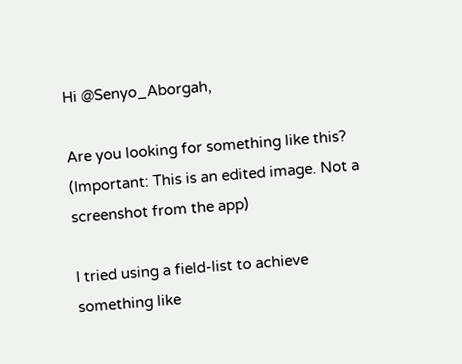Hi @Senyo_Aborgah,

Are you looking for something like this? (Important: This is an edited image. Not a screenshot from the app)

I tried using a field-list to achieve something like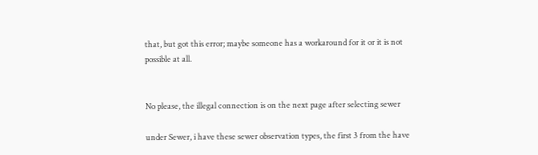that, but got this error; maybe someone has a workaround for it or it is not possible at all.


No please, the illegal connection is on the next page after selecting sewer

under Sewer, i have these sewer observation types, the first 3 from the have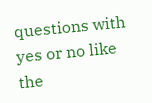questions with yes or no like the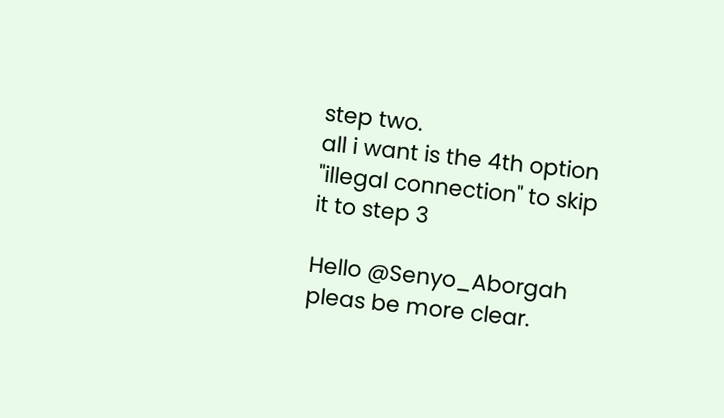step two.
all i want is the 4th option "illegal connection" to skip it to step 3

Hello @Senyo_Aborgah pleas be more clear.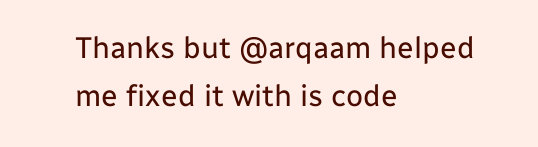Thanks but @arqaam helped me fixed it with is code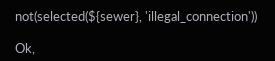not(selected(${sewer}, 'illegal_connection'))

Ok,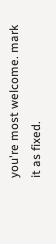you're most welcome. mark it as fixed.